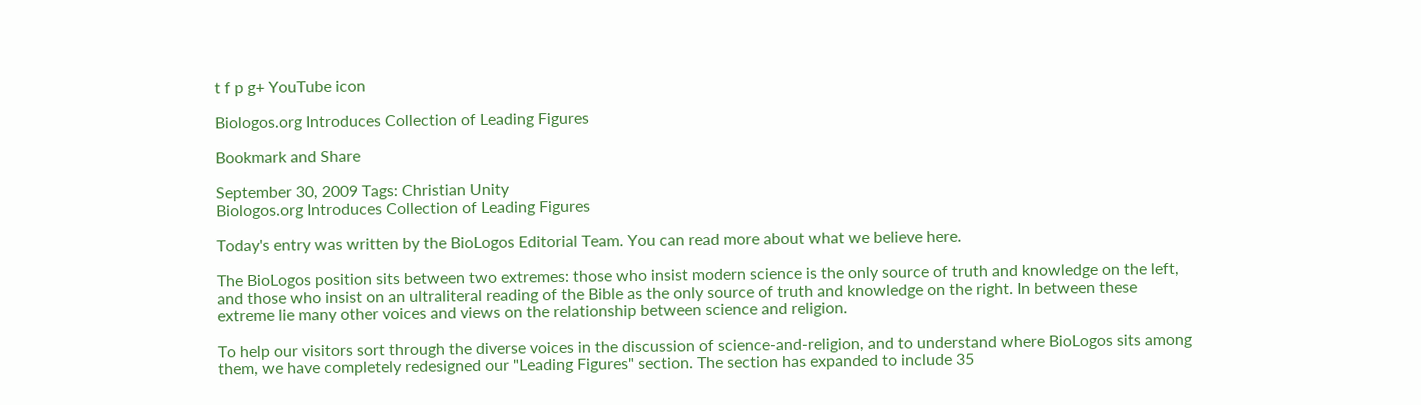t f p g+ YouTube icon

Biologos.org Introduces Collection of Leading Figures

Bookmark and Share

September 30, 2009 Tags: Christian Unity
Biologos.org Introduces Collection of Leading Figures

Today's entry was written by the BioLogos Editorial Team. You can read more about what we believe here.

The BioLogos position sits between two extremes: those who insist modern science is the only source of truth and knowledge on the left, and those who insist on an ultraliteral reading of the Bible as the only source of truth and knowledge on the right. In between these extreme lie many other voices and views on the relationship between science and religion.

To help our visitors sort through the diverse voices in the discussion of science-and-religion, and to understand where BioLogos sits among them, we have completely redesigned our "Leading Figures" section. The section has expanded to include 35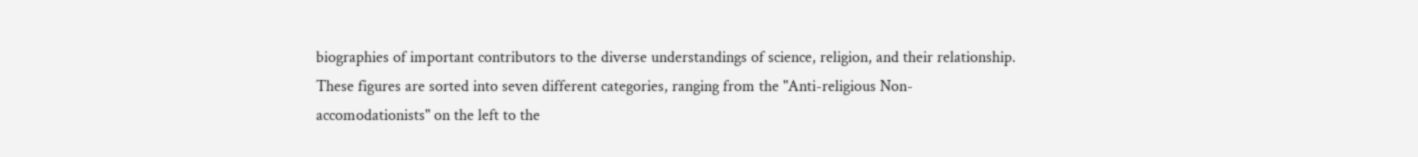biographies of important contributors to the diverse understandings of science, religion, and their relationship. These figures are sorted into seven different categories, ranging from the "Anti-religious Non-accomodationists" on the left to the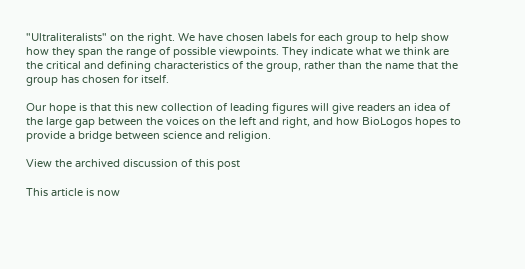"Ultraliteralists" on the right. We have chosen labels for each group to help show how they span the range of possible viewpoints. They indicate what we think are the critical and defining characteristics of the group, rather than the name that the group has chosen for itself.

Our hope is that this new collection of leading figures will give readers an idea of the large gap between the voices on the left and right, and how BioLogos hopes to provide a bridge between science and religion.

View the archived discussion of this post

This article is now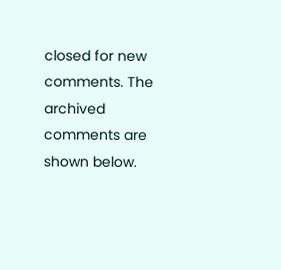closed for new comments. The archived comments are shown below.